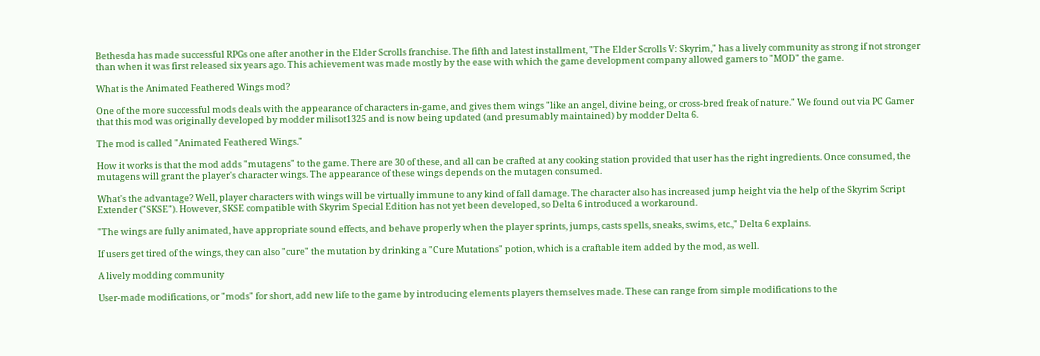Bethesda has made successful RPGs one after another in the Elder Scrolls franchise. The fifth and latest installment, "The Elder Scrolls V: Skyrim," has a lively community as strong if not stronger than when it was first released six years ago. This achievement was made mostly by the ease with which the game development company allowed gamers to "MOD" the game.

What is the Animated Feathered Wings mod?

One of the more successful mods deals with the appearance of characters in-game, and gives them wings "like an angel, divine being, or cross-bred freak of nature." We found out via PC Gamer that this mod was originally developed by modder milisot1325 and is now being updated (and presumably maintained) by modder Delta 6.

The mod is called "Animated Feathered Wings."

How it works is that the mod adds "mutagens" to the game. There are 30 of these, and all can be crafted at any cooking station provided that user has the right ingredients. Once consumed, the mutagens will grant the player's character wings. The appearance of these wings depends on the mutagen consumed.

What's the advantage? Well, player characters with wings will be virtually immune to any kind of fall damage. The character also has increased jump height via the help of the Skyrim Script Extender ("SKSE"). However, SKSE compatible with Skyrim Special Edition has not yet been developed, so Delta 6 introduced a workaround.

"The wings are fully animated, have appropriate sound effects, and behave properly when the player sprints, jumps, casts spells, sneaks, swims, etc.," Delta 6 explains.

If users get tired of the wings, they can also "cure" the mutation by drinking a "Cure Mutations" potion, which is a craftable item added by the mod, as well.

A lively modding community

User-made modifications, or "mods" for short, add new life to the game by introducing elements players themselves made. These can range from simple modifications to the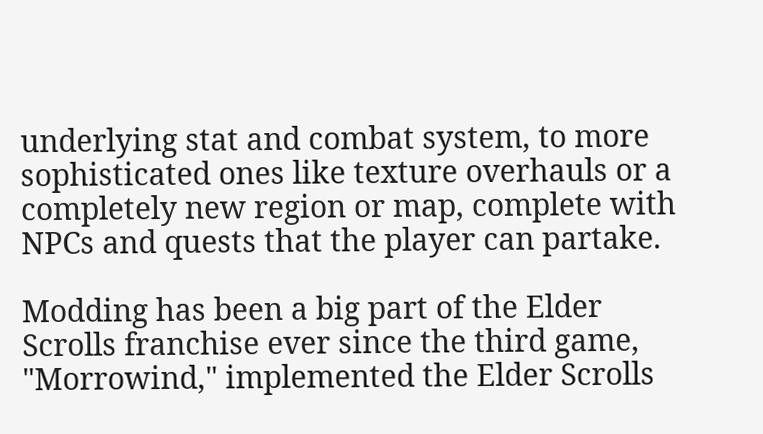underlying stat and combat system, to more sophisticated ones like texture overhauls or a completely new region or map, complete with NPCs and quests that the player can partake.

Modding has been a big part of the Elder Scrolls franchise ever since the third game, "Morrowind," implemented the Elder Scrolls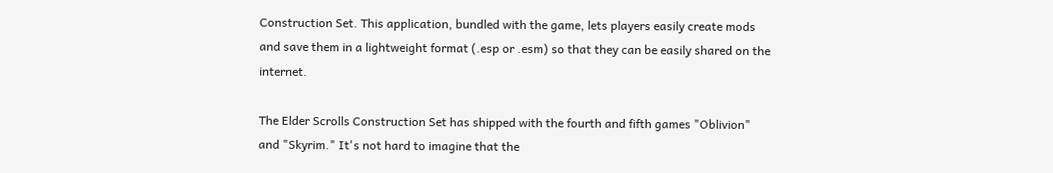Construction Set. This application, bundled with the game, lets players easily create mods and save them in a lightweight format (.esp or .esm) so that they can be easily shared on the internet.

The Elder Scrolls Construction Set has shipped with the fourth and fifth games "Oblivion" and "Skyrim." It's not hard to imagine that the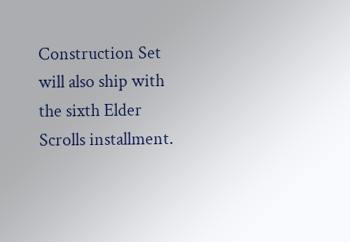Construction Set will also ship with the sixth Elder Scrolls installment.